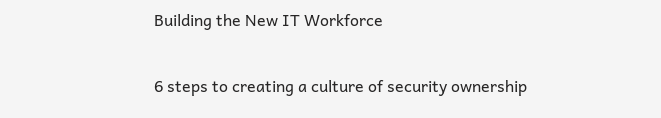Building the New IT Workforce

6 steps to creating a culture of security ownership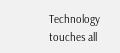Technology touches all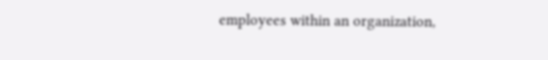employees within an organization,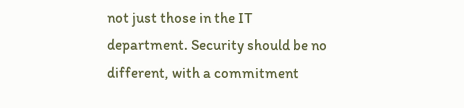not just those in the IT department. Security should be no different, with a commitment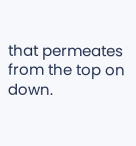that permeates from the top on down.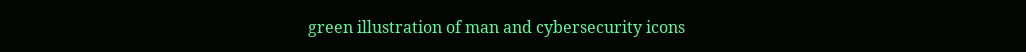green illustration of man and cybersecurity icons